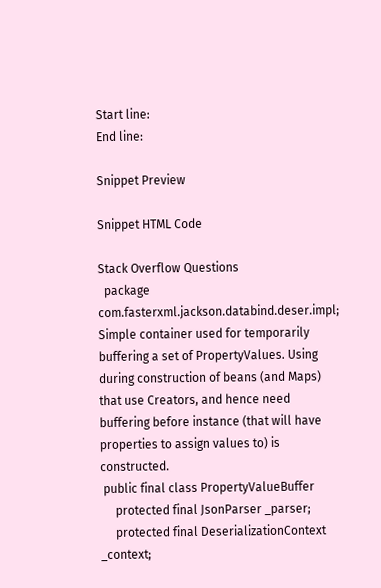Start line:
End line:

Snippet Preview

Snippet HTML Code

Stack Overflow Questions
  package com.fasterxml.jackson.databind.deser.impl;
Simple container used for temporarily buffering a set of PropertyValues. Using during construction of beans (and Maps) that use Creators, and hence need buffering before instance (that will have properties to assign values to) is constructed.
 public final class PropertyValueBuffer
     protected final JsonParser _parser;
     protected final DeserializationContext _context;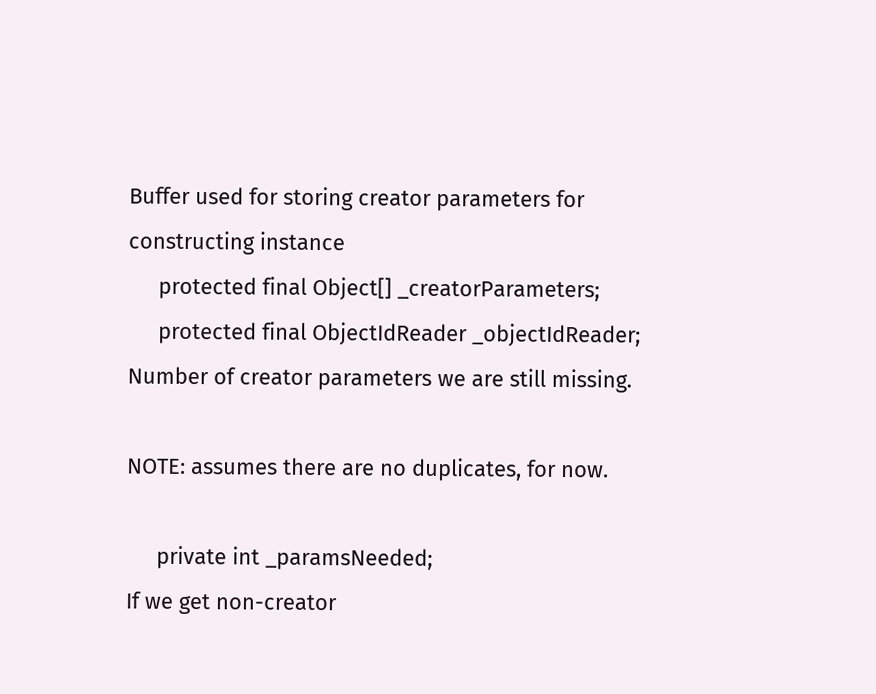Buffer used for storing creator parameters for constructing instance
     protected final Object[] _creatorParameters;
     protected final ObjectIdReader _objectIdReader;
Number of creator parameters we are still missing.

NOTE: assumes there are no duplicates, for now.

     private int _paramsNeeded;
If we get non-creator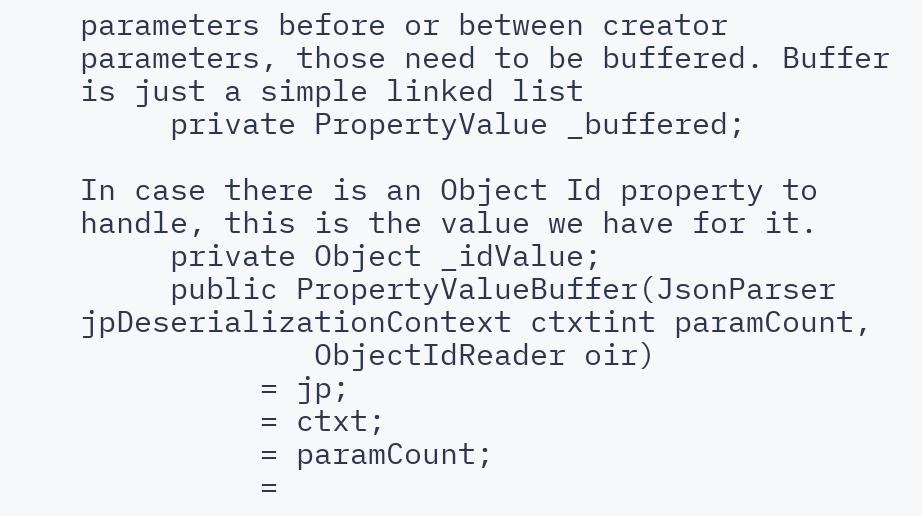parameters before or between creator parameters, those need to be buffered. Buffer is just a simple linked list
     private PropertyValue _buffered;

In case there is an Object Id property to handle, this is the value we have for it.
     private Object _idValue;
     public PropertyValueBuffer(JsonParser jpDeserializationContext ctxtint paramCount,
             ObjectIdReader oir)
          = jp;
          = ctxt;
          = paramCount;
          =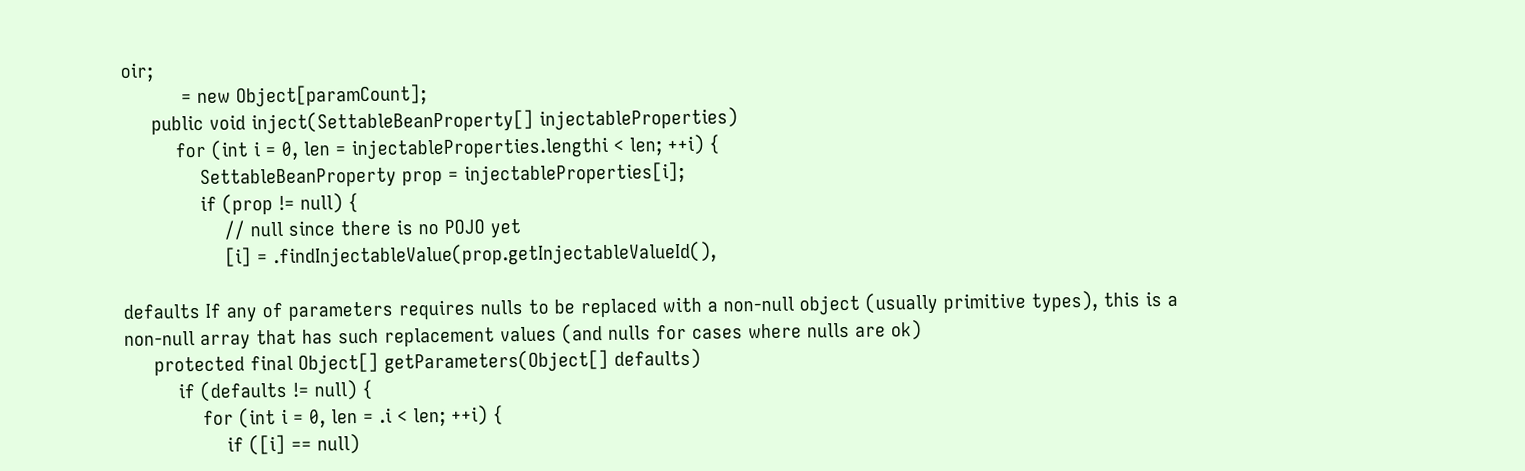oir;
          = new Object[paramCount];
     public void inject(SettableBeanProperty[] injectableProperties)
         for (int i = 0, len = injectableProperties.lengthi < len; ++i) {
             SettableBeanProperty prop = injectableProperties[i];
             if (prop != null) {
                 // null since there is no POJO yet
                 [i] = .findInjectableValue(prop.getInjectableValueId(),

defaults If any of parameters requires nulls to be replaced with a non-null object (usually primitive types), this is a non-null array that has such replacement values (and nulls for cases where nulls are ok)
     protected final Object[] getParameters(Object[] defaults)
         if (defaults != null) {
             for (int i = 0, len = .i < len; ++i) {
                 if ([i] == null)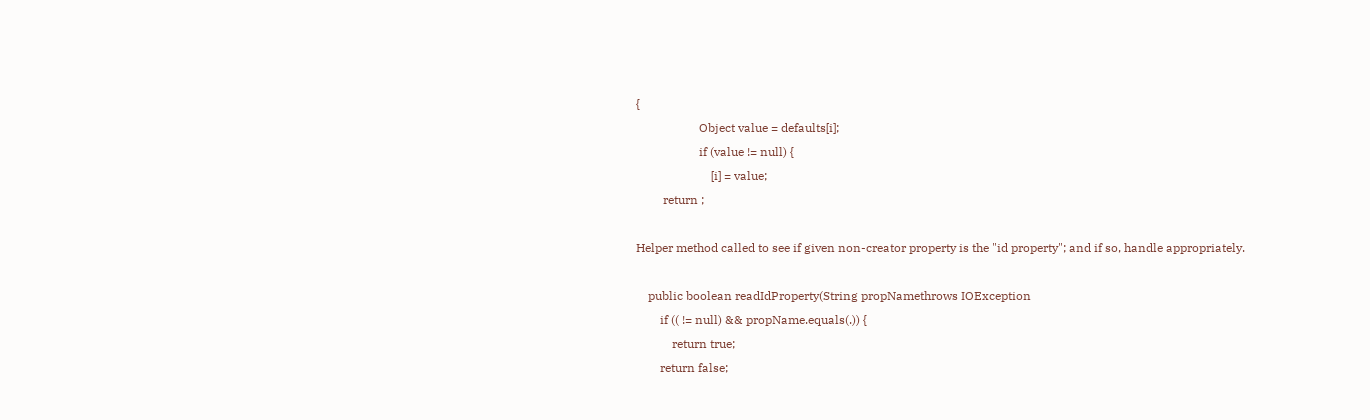{
                     Object value = defaults[i];
                     if (value != null) {
                         [i] = value;
         return ;

Helper method called to see if given non-creator property is the "id property"; and if so, handle appropriately.

    public boolean readIdProperty(String propNamethrows IOException
        if (( != null) && propName.equals(.)) {
            return true;
        return false;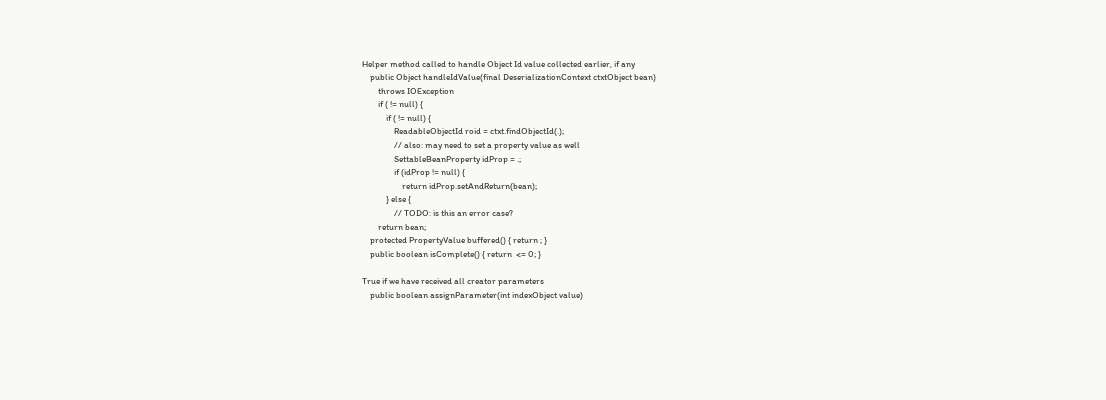Helper method called to handle Object Id value collected earlier, if any
    public Object handleIdValue(final DeserializationContext ctxtObject bean)
        throws IOException
        if ( != null) {
            if ( != null) {
                ReadableObjectId roid = ctxt.findObjectId(.);
                // also: may need to set a property value as well
                SettableBeanProperty idProp = .;
                if (idProp != null) {
                    return idProp.setAndReturn(bean);
            } else {
                // TODO: is this an error case?
        return bean;
    protected PropertyValue buffered() { return ; }
    public boolean isComplete() { return  <= 0; }

True if we have received all creator parameters
    public boolean assignParameter(int indexObject value)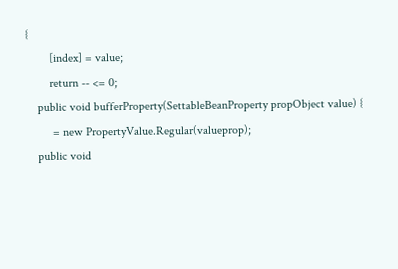{
        [index] = value;
        return -- <= 0;
    public void bufferProperty(SettableBeanProperty propObject value) {
         = new PropertyValue.Regular(valueprop);
    public void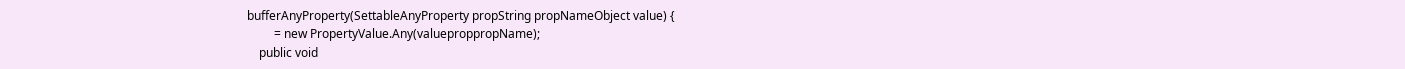bufferAnyProperty(SettableAnyProperty propString propNameObject value) {
         = new PropertyValue.Any(valueproppropName);
    public void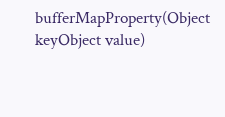bufferMapProperty(Object keyObject value)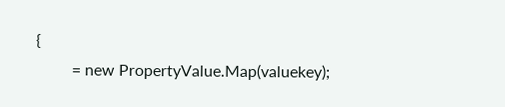{
         = new PropertyValue.Map(valuekey);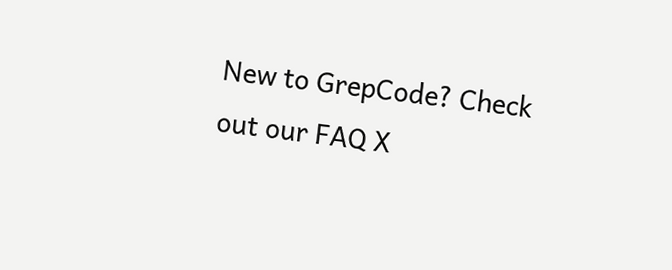New to GrepCode? Check out our FAQ X